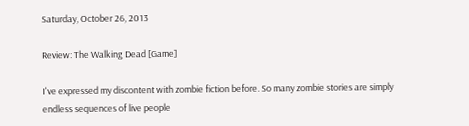Saturday, October 26, 2013

Review: The Walking Dead [Game]

I've expressed my discontent with zombie fiction before. So many zombie stories are simply endless sequences of live people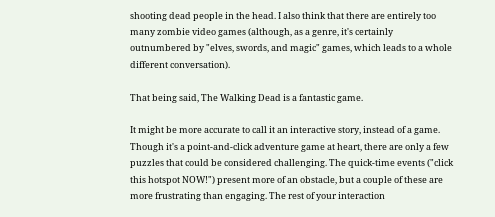shooting dead people in the head. I also think that there are entirely too many zombie video games (although, as a genre, it's certainly outnumbered by "elves, swords, and magic" games, which leads to a whole different conversation).

That being said, The Walking Dead is a fantastic game.

It might be more accurate to call it an interactive story, instead of a game. Though it's a point-and-click adventure game at heart, there are only a few puzzles that could be considered challenging. The quick-time events ("click this hotspot NOW!") present more of an obstacle, but a couple of these are more frustrating than engaging. The rest of your interaction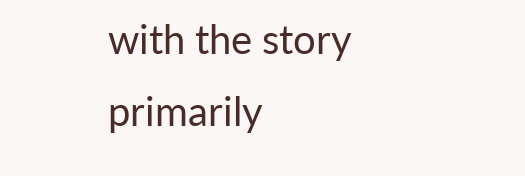with the story primarily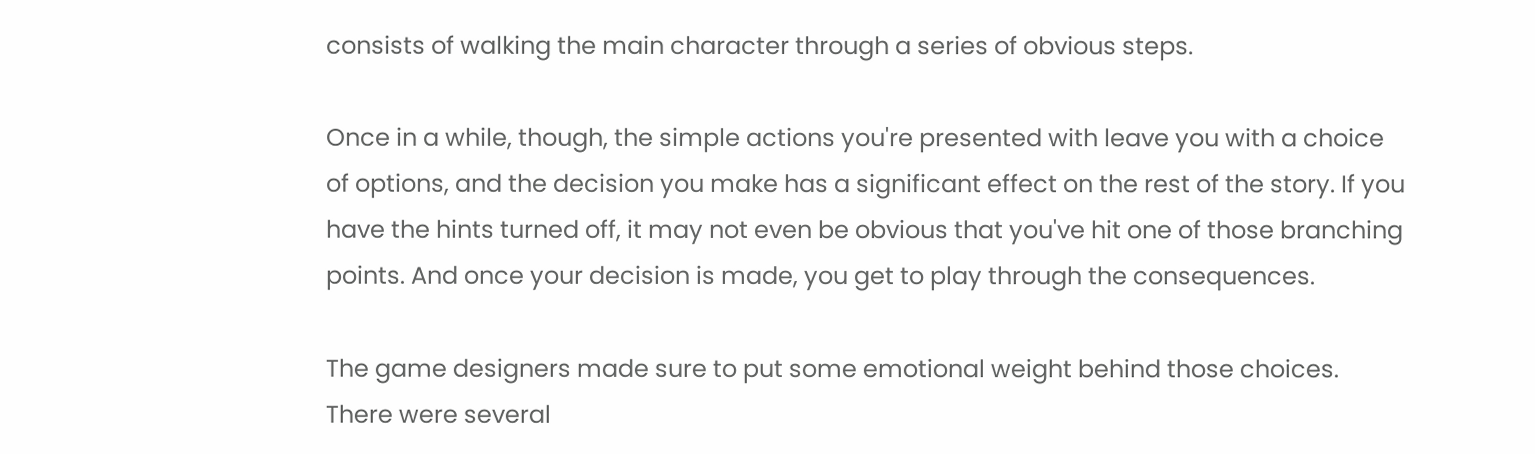consists of walking the main character through a series of obvious steps.

Once in a while, though, the simple actions you're presented with leave you with a choice of options, and the decision you make has a significant effect on the rest of the story. If you have the hints turned off, it may not even be obvious that you've hit one of those branching points. And once your decision is made, you get to play through the consequences.

The game designers made sure to put some emotional weight behind those choices. There were several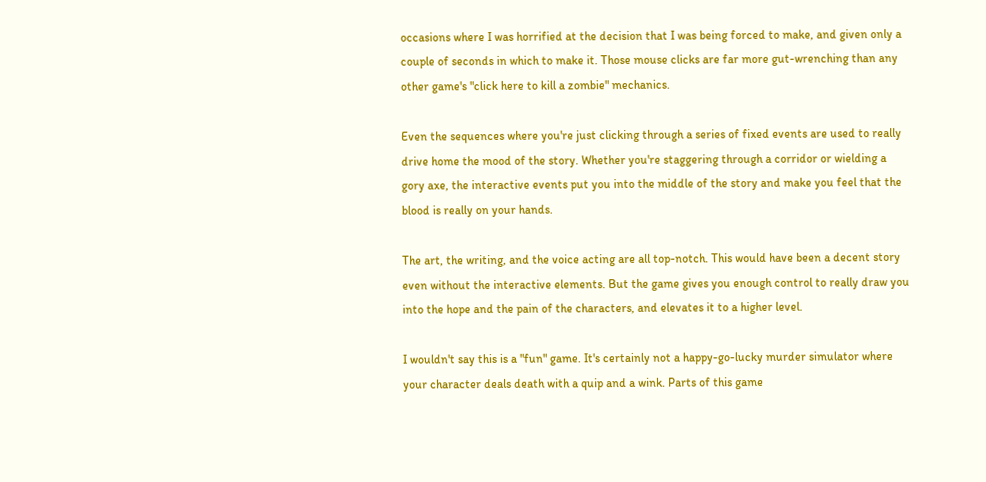occasions where I was horrified at the decision that I was being forced to make, and given only a couple of seconds in which to make it. Those mouse clicks are far more gut-wrenching than any other game's "click here to kill a zombie" mechanics.

Even the sequences where you're just clicking through a series of fixed events are used to really drive home the mood of the story. Whether you're staggering through a corridor or wielding a gory axe, the interactive events put you into the middle of the story and make you feel that the blood is really on your hands.

The art, the writing, and the voice acting are all top-notch. This would have been a decent story even without the interactive elements. But the game gives you enough control to really draw you into the hope and the pain of the characters, and elevates it to a higher level.

I wouldn't say this is a "fun" game. It's certainly not a happy-go-lucky murder simulator where your character deals death with a quip and a wink. Parts of this game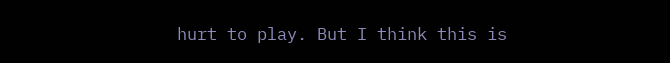hurt to play. But I think this is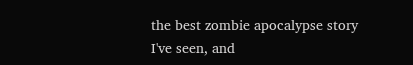the best zombie apocalypse story I've seen, and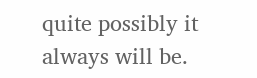quite possibly it always will be.